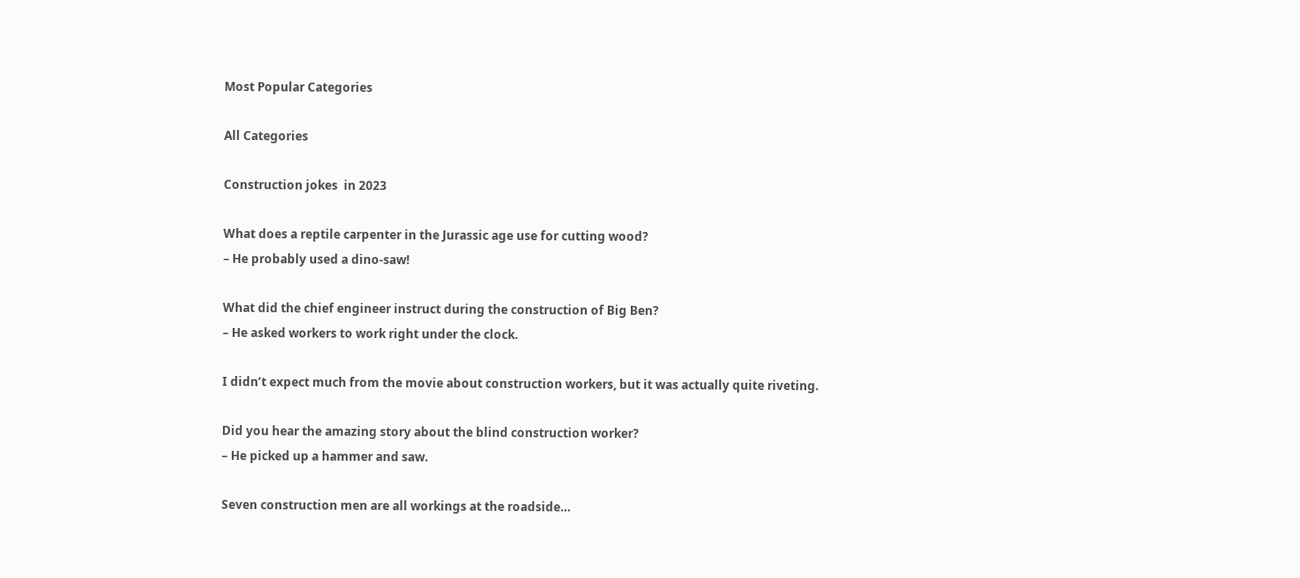Most Popular Categories

All Categories

Construction jokes  in 2023

What does a reptile carpenter in the Jurassic age use for cutting wood?
– He probably used a dino-saw!

What did the chief engineer instruct during the construction of Big Ben?
– He asked workers to work right under the clock.

I didn’t expect much from the movie about construction workers, but it was actually quite riveting.

Did you hear the amazing story about the blind construction worker?
– He picked up a hammer and saw.

Seven construction men are all workings at the roadside…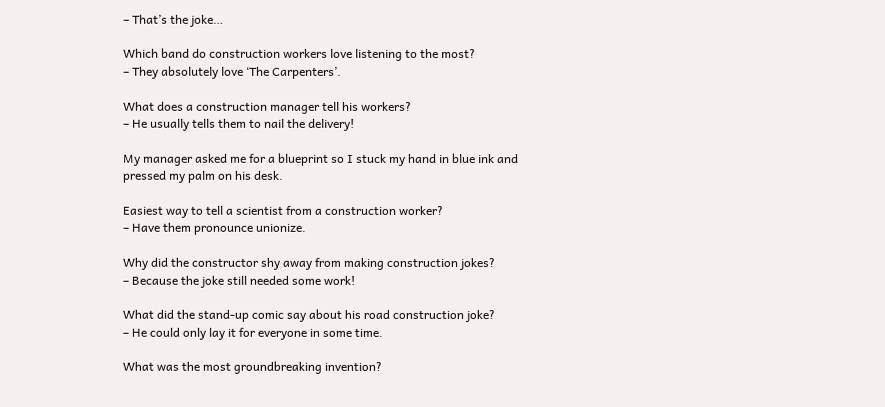– That’s the joke…

Which band do construction workers love listening to the most?
– They absolutely love ‘The Carpenters’.

What does a construction manager tell his workers?
– He usually tells them to nail the delivery!

My manager asked me for a blueprint so I stuck my hand in blue ink and pressed my palm on his desk.

Easiest way to tell a scientist from a construction worker?
– Have them pronounce unionize.

Why did the constructor shy away from making construction jokes?
– Because the joke still needed some work!

What did the stand-up comic say about his road construction joke?
– He could only lay it for everyone in some time.

What was the most groundbreaking invention?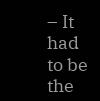– It had to be the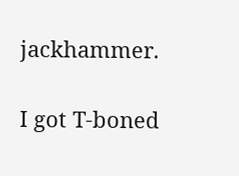jackhammer.

I got T-boned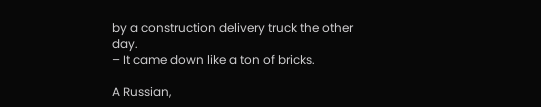by a construction delivery truck the other day.
– It came down like a ton of bricks.

A Russian,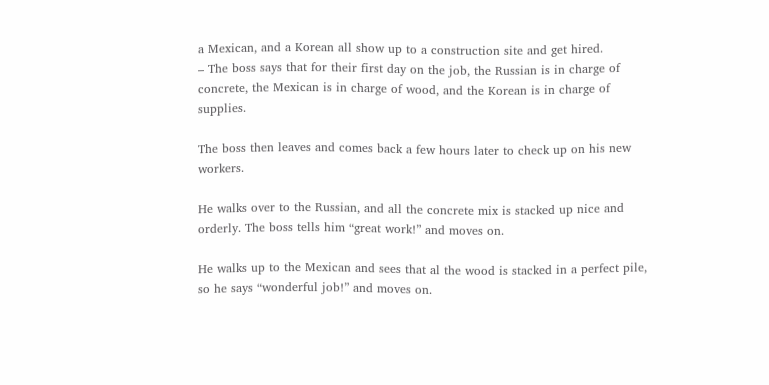a Mexican, and a Korean all show up to a construction site and get hired.
– The boss says that for their first day on the job, the Russian is in charge of concrete, the Mexican is in charge of wood, and the Korean is in charge of supplies.

The boss then leaves and comes back a few hours later to check up on his new workers.

He walks over to the Russian, and all the concrete mix is stacked up nice and orderly. The boss tells him “great work!” and moves on.

He walks up to the Mexican and sees that al the wood is stacked in a perfect pile, so he says “wonderful job!” and moves on.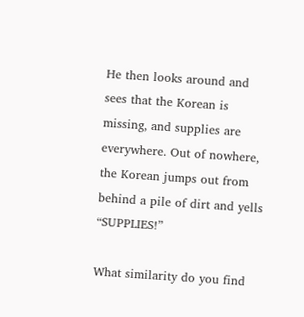He then looks around and sees that the Korean is missing, and supplies are everywhere. Out of nowhere, the Korean jumps out from behind a pile of dirt and yells “SUPPLIES!”

What similarity do you find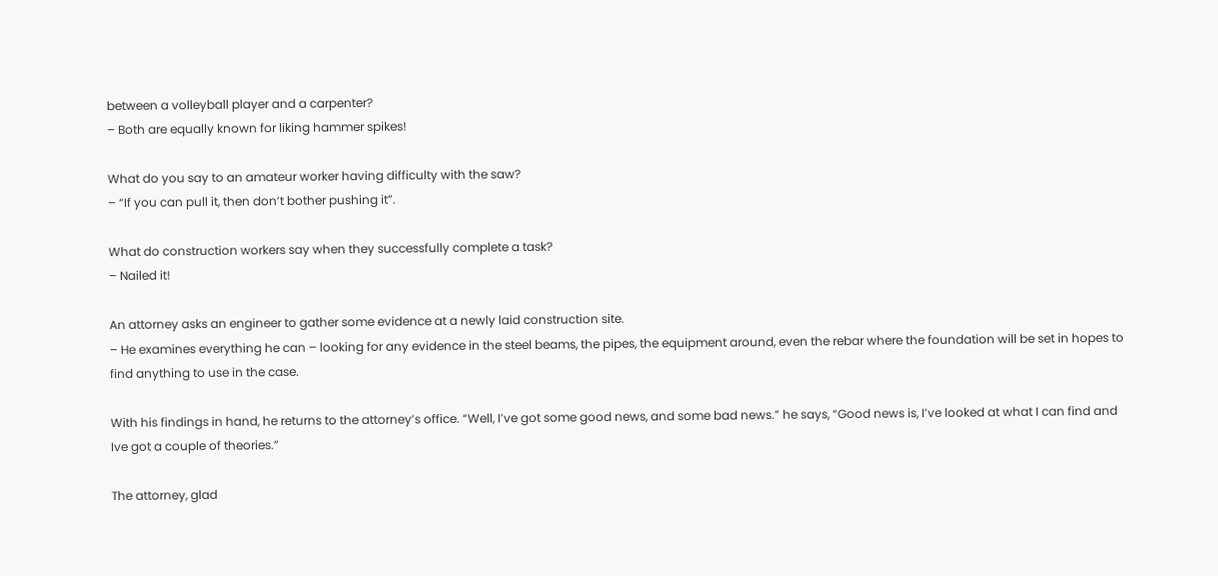between a volleyball player and a carpenter?
– Both are equally known for liking hammer spikes!

What do you say to an amateur worker having difficulty with the saw?
– “If you can pull it, then don’t bother pushing it”.

What do construction workers say when they successfully complete a task?
– Nailed it!

An attorney asks an engineer to gather some evidence at a newly laid construction site.
– He examines everything he can – looking for any evidence in the steel beams, the pipes, the equipment around, even the rebar where the foundation will be set in hopes to find anything to use in the case.

With his findings in hand, he returns to the attorney’s office. “Well, I’ve got some good news, and some bad news.” he says, “Good news is, I’ve looked at what I can find and Ive got a couple of theories.”

The attorney, glad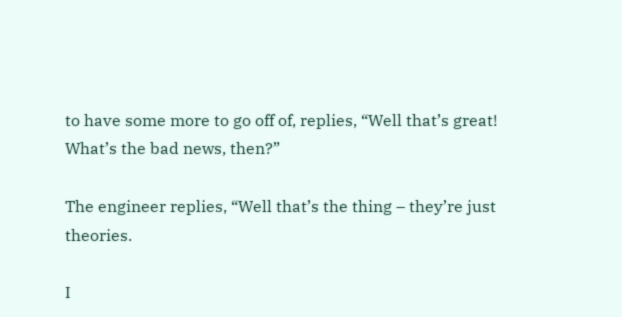to have some more to go off of, replies, “Well that’s great! What’s the bad news, then?”

The engineer replies, “Well that’s the thing – they’re just theories.

I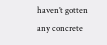haven’t gotten any concrete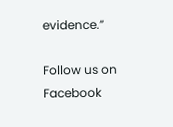evidence.”

Follow us on Facebook